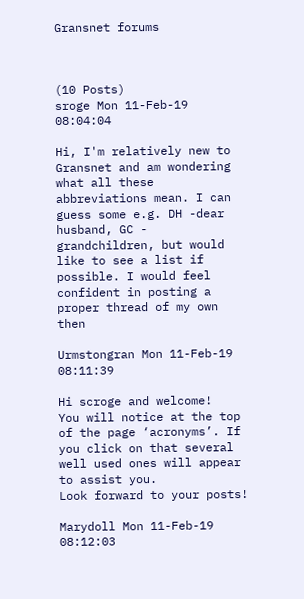Gransnet forums



(10 Posts)
sroge Mon 11-Feb-19 08:04:04

Hi, I'm relatively new to Gransnet and am wondering what all these abbreviations mean. I can guess some e.g. DH -dear husband, GC - grandchildren, but would like to see a list if possible. I would feel confident in posting a proper thread of my own then

Urmstongran Mon 11-Feb-19 08:11:39

Hi scroge and welcome!
You will notice at the top of the page ‘acronyms’. If you click on that several well used ones will appear to assist you.
Look forward to your posts!

Marydoll Mon 11-Feb-19 08:12:03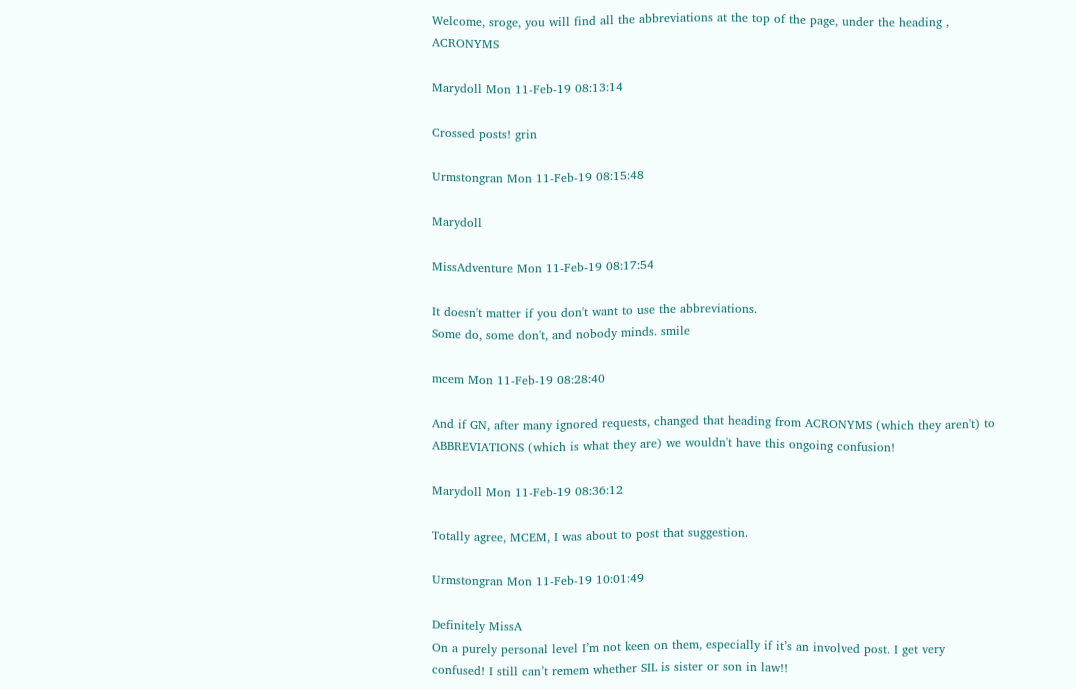Welcome, sroge, you will find all the abbreviations at the top of the page, under the heading , ACRONYMS

Marydoll Mon 11-Feb-19 08:13:14

Crossed posts! grin

Urmstongran Mon 11-Feb-19 08:15:48

Marydoll

MissAdventure Mon 11-Feb-19 08:17:54

It doesn't matter if you don't want to use the abbreviations.
Some do, some don't, and nobody minds. smile

mcem Mon 11-Feb-19 08:28:40

And if GN, after many ignored requests, changed that heading from ACRONYMS (which they aren't) to ABBREVIATIONS (which is what they are) we wouldn't have this ongoing confusion!

Marydoll Mon 11-Feb-19 08:36:12

Totally agree, MCEM, I was about to post that suggestion.

Urmstongran Mon 11-Feb-19 10:01:49

Definitely MissA
On a purely personal level I’m not keen on them, especially if it’s an involved post. I get very confused! I still can’t remem whether SIL is sister or son in law!!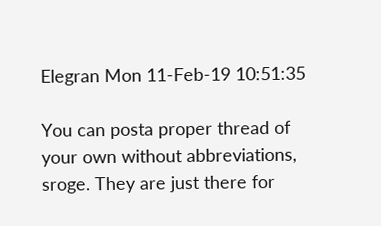Elegran Mon 11-Feb-19 10:51:35

You can posta proper thread of your own without abbreviations, sroge. They are just there for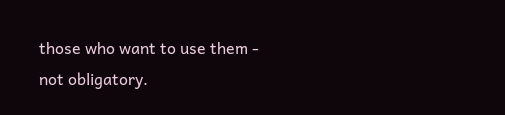those who want to use them - not obligatory.